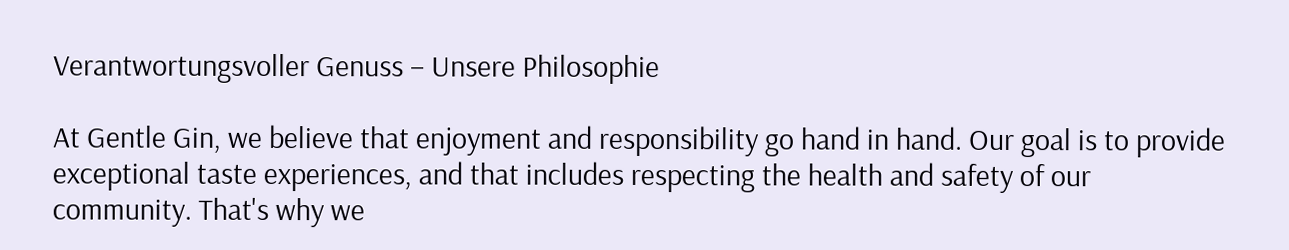Verantwortungsvoller Genuss – Unsere Philosophie

At Gentle Gin, we believe that enjoyment and responsibility go hand in hand. Our goal is to provide exceptional taste experiences, and that includes respecting the health and safety of our community. That's why we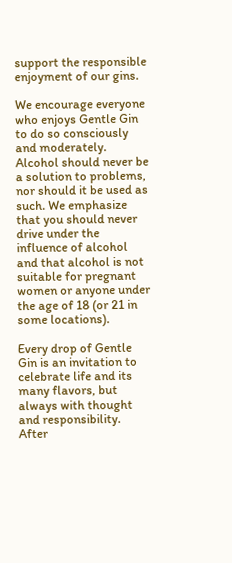support the responsible enjoyment of our gins.

We encourage everyone who enjoys Gentle Gin to do so consciously and moderately. Alcohol should never be a solution to problems, nor should it be used as such. We emphasize that you should never drive under the influence of alcohol and that alcohol is not suitable for pregnant women or anyone under the age of 18 (or 21 in some locations).

Every drop of Gentle Gin is an invitation to celebrate life and its many flavors, but always with thought and responsibility. After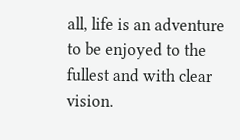all, life is an adventure to be enjoyed to the fullest and with clear vision.